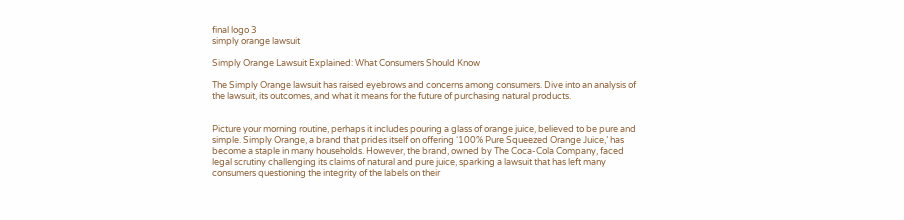final logo 3
simply orange lawsuit

Simply Orange Lawsuit Explained: What Consumers Should Know

The Simply Orange lawsuit has raised eyebrows and concerns among consumers. Dive into an analysis of the lawsuit, its outcomes, and what it means for the future of purchasing natural products.


Picture your morning routine, perhaps it includes pouring a glass of orange juice, believed to be pure and simple. Simply Orange, a brand that prides itself on offering ‘100% Pure Squeezed Orange Juice,’ has become a staple in many households. However, the brand, owned by The Coca-Cola Company, faced legal scrutiny challenging its claims of natural and pure juice, sparking a lawsuit that has left many consumers questioning the integrity of the labels on their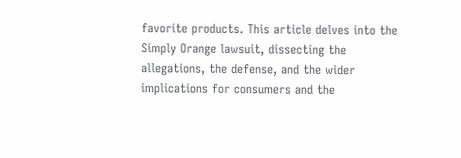favorite products. This article delves into the Simply Orange lawsuit, dissecting the allegations, the defense, and the wider implications for consumers and the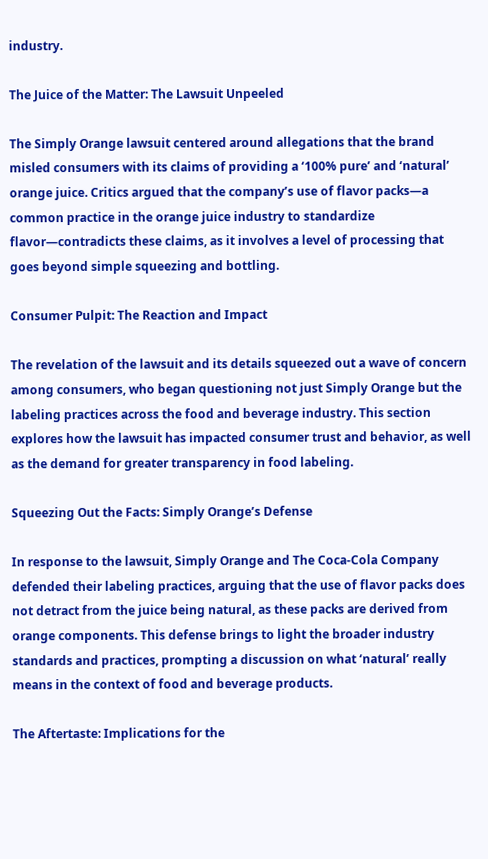industry.

The Juice of the Matter: The Lawsuit Unpeeled

The Simply Orange lawsuit centered around allegations that the brand misled consumers with its claims of providing a ‘100% pure’ and ‘natural’ orange juice. Critics argued that the company’s use of flavor packs—a common practice in the orange juice industry to standardize flavor—contradicts these claims, as it involves a level of processing that goes beyond simple squeezing and bottling.

Consumer Pulpit: The Reaction and Impact

The revelation of the lawsuit and its details squeezed out a wave of concern among consumers, who began questioning not just Simply Orange but the labeling practices across the food and beverage industry. This section explores how the lawsuit has impacted consumer trust and behavior, as well as the demand for greater transparency in food labeling.

Squeezing Out the Facts: Simply Orange’s Defense

In response to the lawsuit, Simply Orange and The Coca-Cola Company defended their labeling practices, arguing that the use of flavor packs does not detract from the juice being natural, as these packs are derived from orange components. This defense brings to light the broader industry standards and practices, prompting a discussion on what ‘natural’ really means in the context of food and beverage products.

The Aftertaste: Implications for the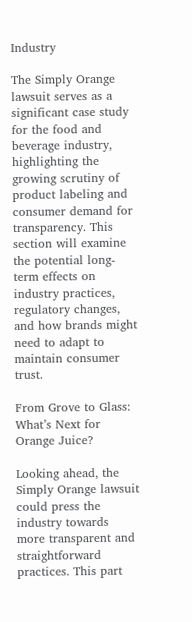Industry

The Simply Orange lawsuit serves as a significant case study for the food and beverage industry, highlighting the growing scrutiny of product labeling and consumer demand for transparency. This section will examine the potential long-term effects on industry practices, regulatory changes, and how brands might need to adapt to maintain consumer trust.

From Grove to Glass: What’s Next for Orange Juice?

Looking ahead, the Simply Orange lawsuit could press the industry towards more transparent and straightforward practices. This part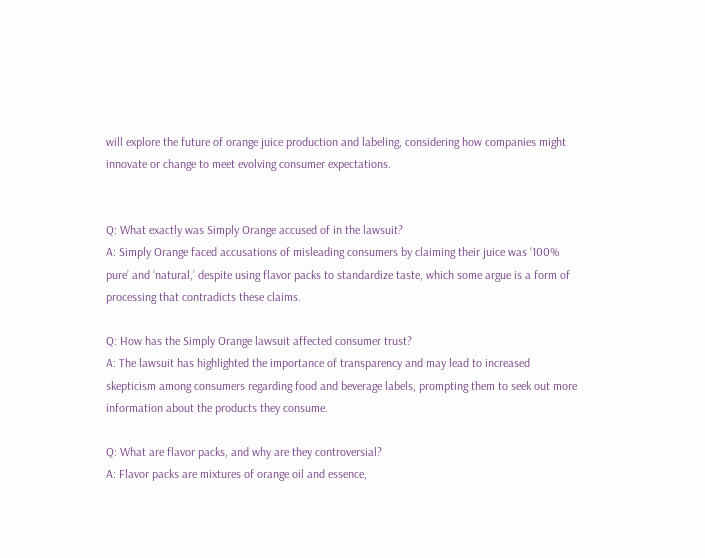will explore the future of orange juice production and labeling, considering how companies might innovate or change to meet evolving consumer expectations.


Q: What exactly was Simply Orange accused of in the lawsuit?
A: Simply Orange faced accusations of misleading consumers by claiming their juice was ‘100% pure’ and ‘natural,’ despite using flavor packs to standardize taste, which some argue is a form of processing that contradicts these claims.

Q: How has the Simply Orange lawsuit affected consumer trust?
A: The lawsuit has highlighted the importance of transparency and may lead to increased skepticism among consumers regarding food and beverage labels, prompting them to seek out more information about the products they consume.

Q: What are flavor packs, and why are they controversial?
A: Flavor packs are mixtures of orange oil and essence,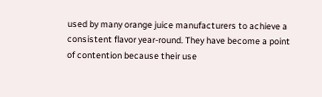used by many orange juice manufacturers to achieve a consistent flavor year-round. They have become a point of contention because their use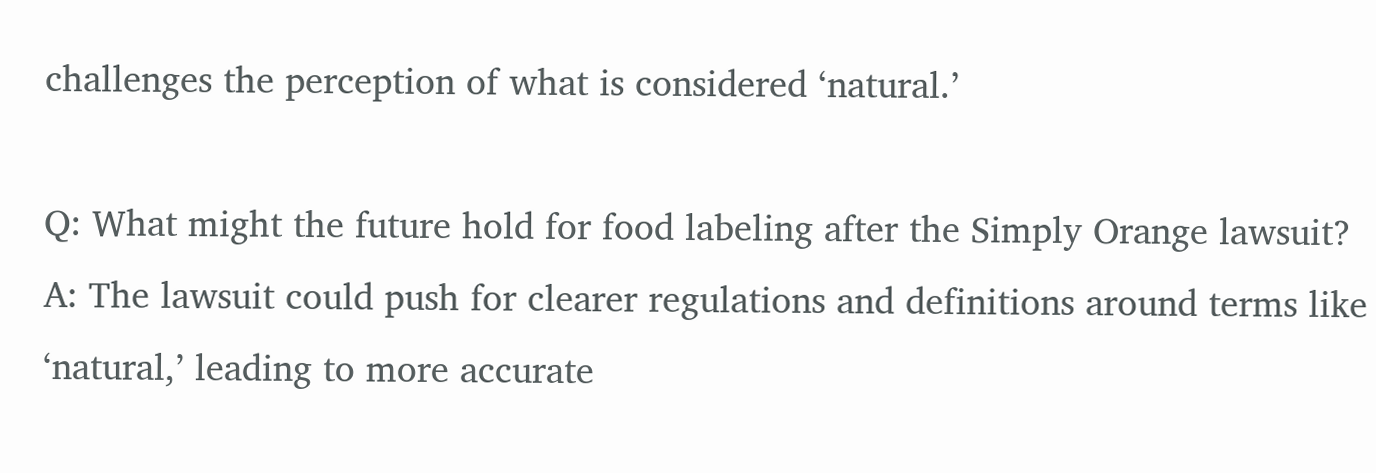challenges the perception of what is considered ‘natural.’

Q: What might the future hold for food labeling after the Simply Orange lawsuit?
A: The lawsuit could push for clearer regulations and definitions around terms like ‘natural,’ leading to more accurate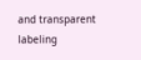and transparent labeling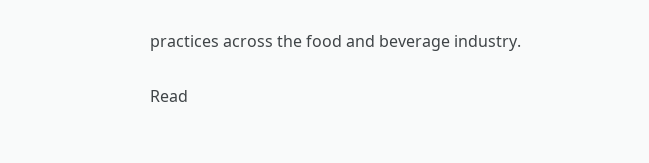practices across the food and beverage industry.

Read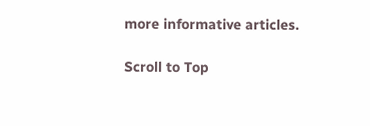more informative articles.

Scroll to Top